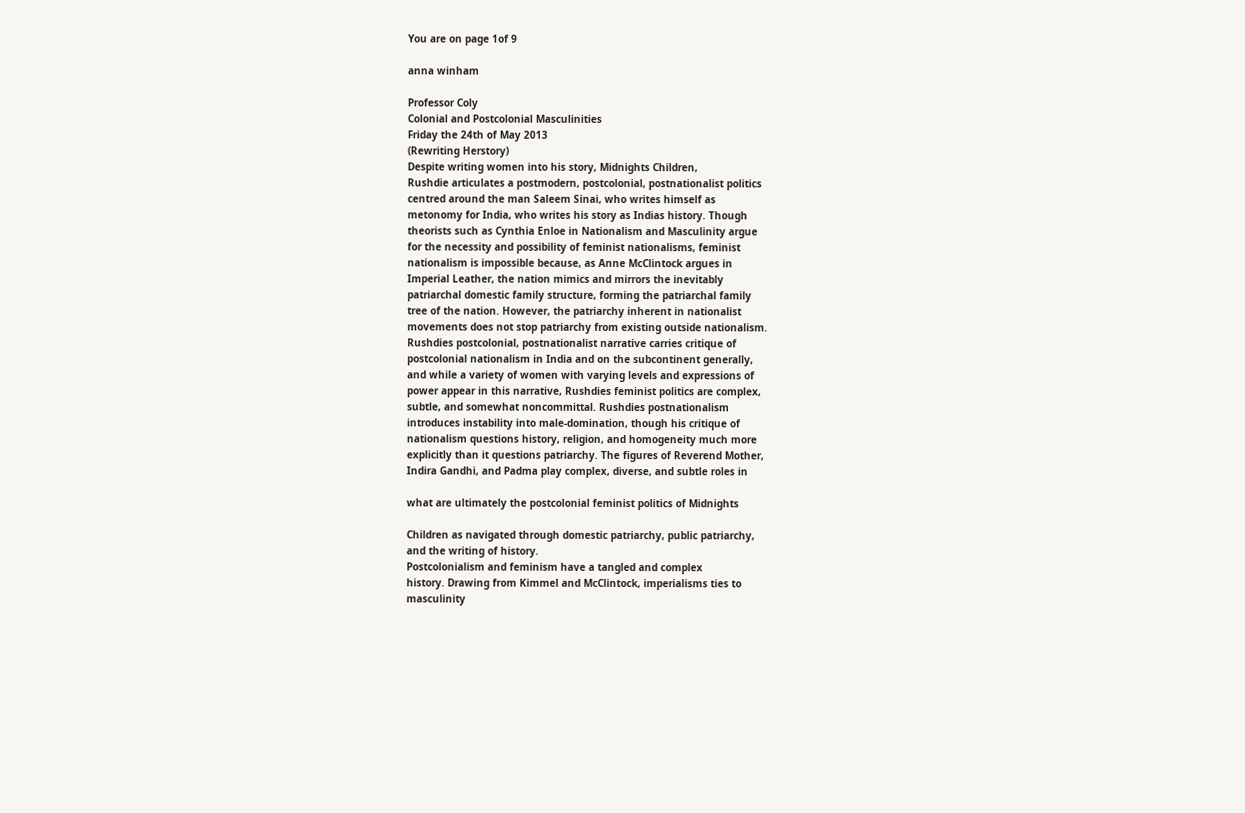You are on page 1of 9

anna winham

Professor Coly
Colonial and Postcolonial Masculinities
Friday the 24th of May 2013
(Rewriting Herstory)
Despite writing women into his story, Midnights Children,
Rushdie articulates a postmodern, postcolonial, postnationalist politics
centred around the man Saleem Sinai, who writes himself as
metonomy for India, who writes his story as Indias history. Though
theorists such as Cynthia Enloe in Nationalism and Masculinity argue
for the necessity and possibility of feminist nationalisms, feminist
nationalism is impossible because, as Anne McClintock argues in
Imperial Leather, the nation mimics and mirrors the inevitably
patriarchal domestic family structure, forming the patriarchal family
tree of the nation. However, the patriarchy inherent in nationalist
movements does not stop patriarchy from existing outside nationalism.
Rushdies postcolonial, postnationalist narrative carries critique of
postcolonial nationalism in India and on the subcontinent generally,
and while a variety of women with varying levels and expressions of
power appear in this narrative, Rushdies feminist politics are complex,
subtle, and somewhat noncommittal. Rushdies postnationalism
introduces instability into male-domination, though his critique of
nationalism questions history, religion, and homogeneity much more
explicitly than it questions patriarchy. The figures of Reverend Mother,
Indira Gandhi, and Padma play complex, diverse, and subtle roles in

what are ultimately the postcolonial feminist politics of Midnights

Children as navigated through domestic patriarchy, public patriarchy,
and the writing of history.
Postcolonialism and feminism have a tangled and complex
history. Drawing from Kimmel and McClintock, imperialisms ties to
masculinity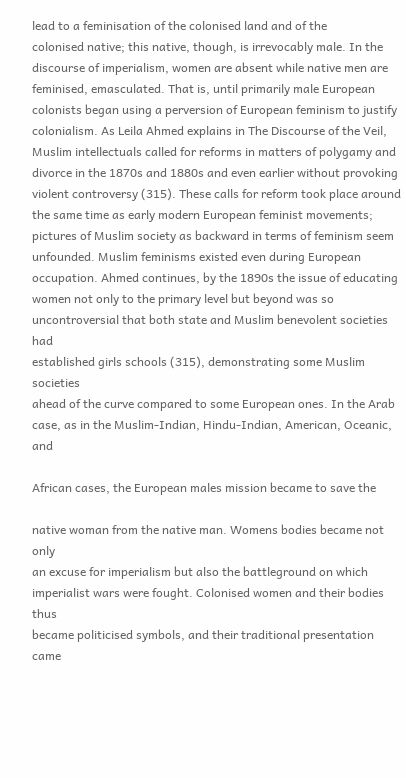lead to a feminisation of the colonised land and of the
colonised native; this native, though, is irrevocably male. In the
discourse of imperialism, women are absent while native men are
feminised, emasculated. That is, until primarily male European
colonists began using a perversion of European feminism to justify
colonialism. As Leila Ahmed explains in The Discourse of the Veil,
Muslim intellectuals called for reforms in matters of polygamy and
divorce in the 1870s and 1880s and even earlier without provoking
violent controversy (315). These calls for reform took place around
the same time as early modern European feminist movements;
pictures of Muslim society as backward in terms of feminism seem
unfounded. Muslim feminisms existed even during European
occupation. Ahmed continues, by the 1890s the issue of educating
women not only to the primary level but beyond was so
uncontroversial that both state and Muslim benevolent societies had
established girls schools (315), demonstrating some Muslim societies
ahead of the curve compared to some European ones. In the Arab
case, as in the Muslim-Indian, Hindu-Indian, American, Oceanic, and

African cases, the European males mission became to save the

native woman from the native man. Womens bodies became not only
an excuse for imperialism but also the battleground on which
imperialist wars were fought. Colonised women and their bodies thus
became politicised symbols, and their traditional presentation came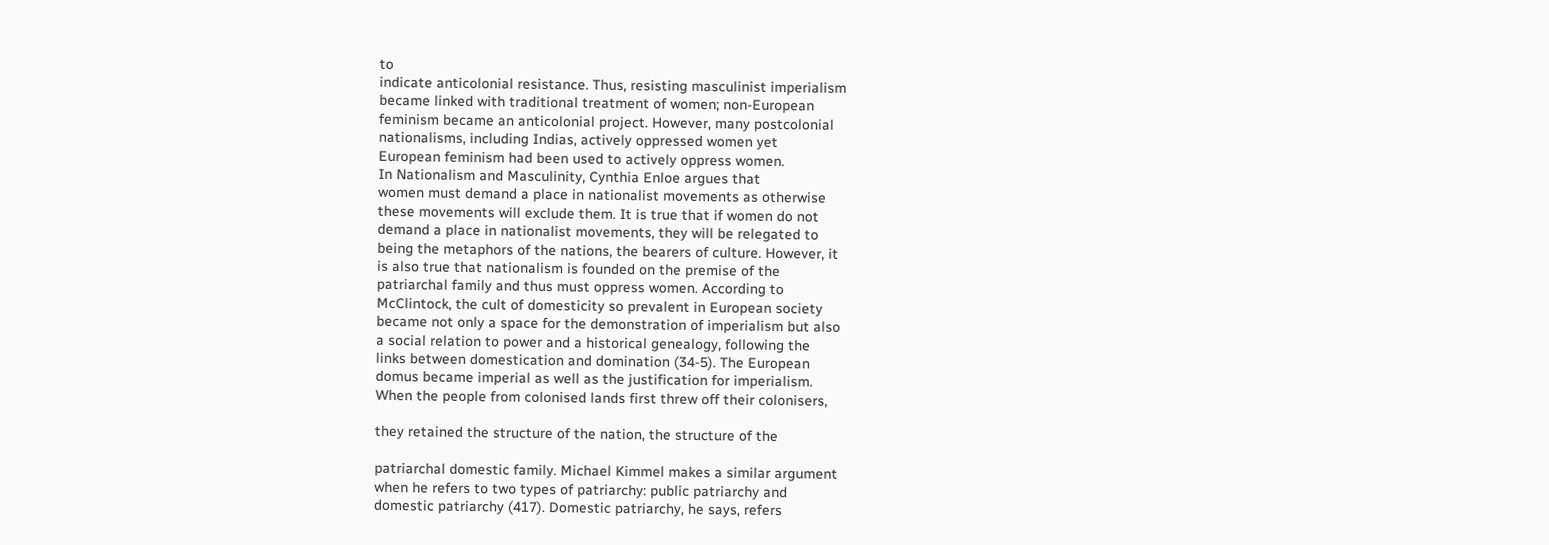to
indicate anticolonial resistance. Thus, resisting masculinist imperialism
became linked with traditional treatment of women; non-European
feminism became an anticolonial project. However, many postcolonial
nationalisms, including Indias, actively oppressed women yet
European feminism had been used to actively oppress women.
In Nationalism and Masculinity, Cynthia Enloe argues that
women must demand a place in nationalist movements as otherwise
these movements will exclude them. It is true that if women do not
demand a place in nationalist movements, they will be relegated to
being the metaphors of the nations, the bearers of culture. However, it
is also true that nationalism is founded on the premise of the
patriarchal family and thus must oppress women. According to
McClintock, the cult of domesticity so prevalent in European society
became not only a space for the demonstration of imperialism but also
a social relation to power and a historical genealogy, following the
links between domestication and domination (34-5). The European
domus became imperial as well as the justification for imperialism.
When the people from colonised lands first threw off their colonisers,

they retained the structure of the nation, the structure of the

patriarchal domestic family. Michael Kimmel makes a similar argument
when he refers to two types of patriarchy: public patriarchy and
domestic patriarchy (417). Domestic patriarchy, he says, refers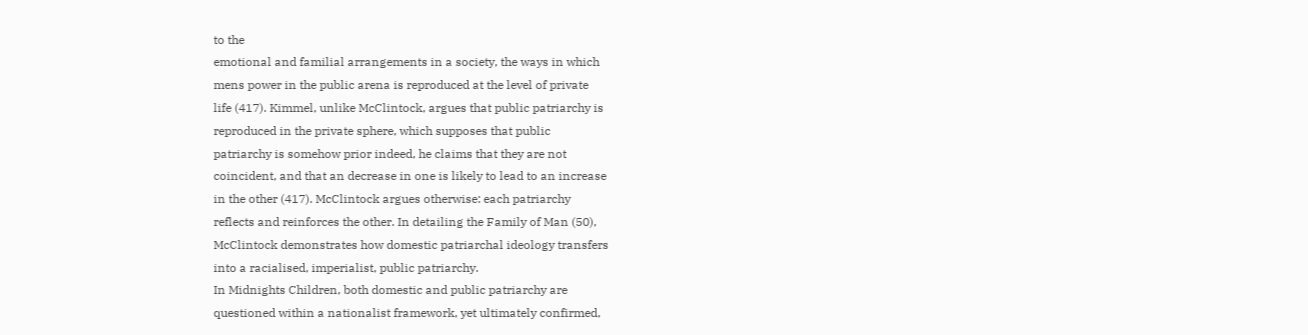to the
emotional and familial arrangements in a society, the ways in which
mens power in the public arena is reproduced at the level of private
life (417). Kimmel, unlike McClintock, argues that public patriarchy is
reproduced in the private sphere, which supposes that public
patriarchy is somehow prior indeed, he claims that they are not
coincident, and that an decrease in one is likely to lead to an increase
in the other (417). McClintock argues otherwise: each patriarchy
reflects and reinforces the other. In detailing the Family of Man (50),
McClintock demonstrates how domestic patriarchal ideology transfers
into a racialised, imperialist, public patriarchy.
In Midnights Children, both domestic and public patriarchy are
questioned within a nationalist framework, yet ultimately confirmed,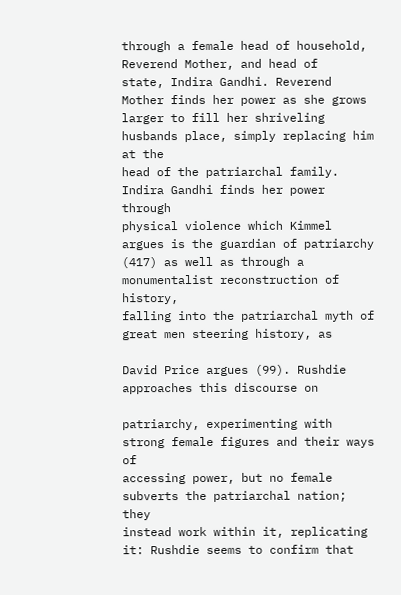through a female head of household, Reverend Mother, and head of
state, Indira Gandhi. Reverend Mother finds her power as she grows
larger to fill her shriveling husbands place, simply replacing him at the
head of the patriarchal family. Indira Gandhi finds her power through
physical violence which Kimmel argues is the guardian of patriarchy
(417) as well as through a monumentalist reconstruction of history,
falling into the patriarchal myth of great men steering history, as

David Price argues (99). Rushdie approaches this discourse on

patriarchy, experimenting with strong female figures and their ways of
accessing power, but no female subverts the patriarchal nation; they
instead work within it, replicating it: Rushdie seems to confirm that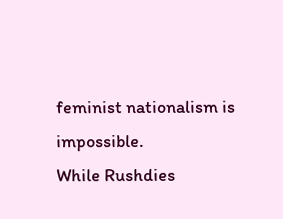feminist nationalism is impossible.
While Rushdies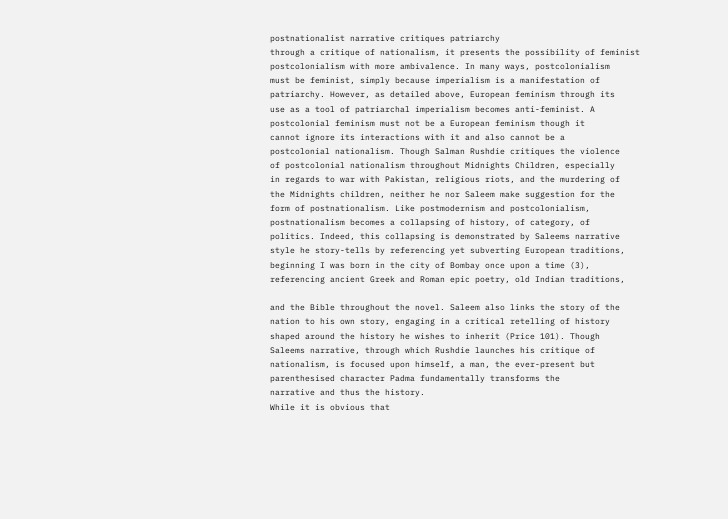postnationalist narrative critiques patriarchy
through a critique of nationalism, it presents the possibility of feminist
postcolonialism with more ambivalence. In many ways, postcolonialism
must be feminist, simply because imperialism is a manifestation of
patriarchy. However, as detailed above, European feminism through its
use as a tool of patriarchal imperialism becomes anti-feminist. A
postcolonial feminism must not be a European feminism though it
cannot ignore its interactions with it and also cannot be a
postcolonial nationalism. Though Salman Rushdie critiques the violence
of postcolonial nationalism throughout Midnights Children, especially
in regards to war with Pakistan, religious riots, and the murdering of
the Midnights children, neither he nor Saleem make suggestion for the
form of postnationalism. Like postmodernism and postcolonialism,
postnationalism becomes a collapsing of history, of category, of
politics. Indeed, this collapsing is demonstrated by Saleems narrative
style he story-tells by referencing yet subverting European traditions,
beginning I was born in the city of Bombay once upon a time (3),
referencing ancient Greek and Roman epic poetry, old Indian traditions,

and the Bible throughout the novel. Saleem also links the story of the
nation to his own story, engaging in a critical retelling of history
shaped around the history he wishes to inherit (Price 101). Though
Saleems narrative, through which Rushdie launches his critique of
nationalism, is focused upon himself, a man, the ever-present but
parenthesised character Padma fundamentally transforms the
narrative and thus the history.
While it is obvious that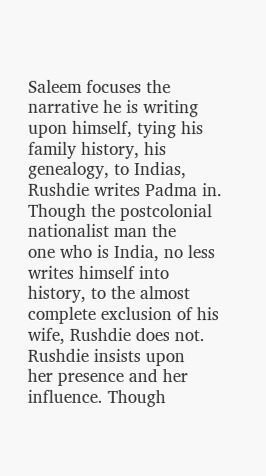Saleem focuses the narrative he is writing
upon himself, tying his family history, his genealogy, to Indias,
Rushdie writes Padma in. Though the postcolonial nationalist man the
one who is India, no less writes himself into history, to the almost
complete exclusion of his wife, Rushdie does not. Rushdie insists upon
her presence and her influence. Though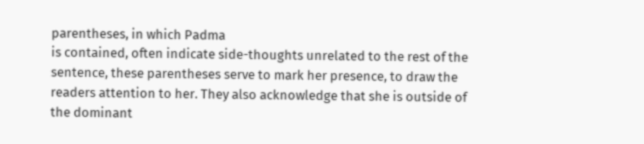parentheses, in which Padma
is contained, often indicate side-thoughts unrelated to the rest of the
sentence, these parentheses serve to mark her presence, to draw the
readers attention to her. They also acknowledge that she is outside of
the dominant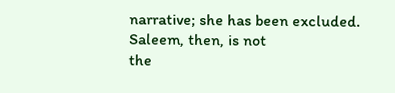narrative; she has been excluded. Saleem, then, is not
the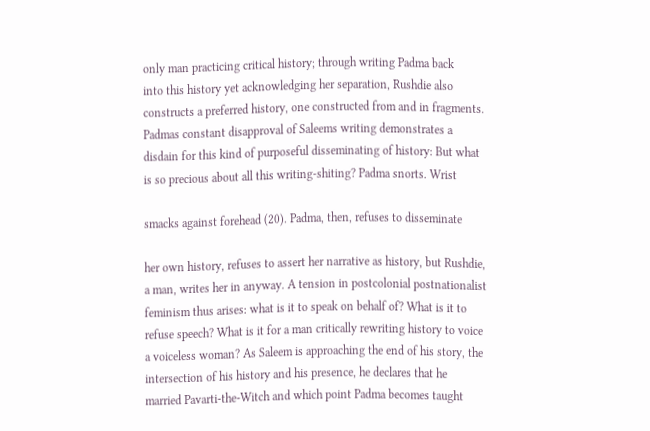only man practicing critical history; through writing Padma back
into this history yet acknowledging her separation, Rushdie also
constructs a preferred history, one constructed from and in fragments.
Padmas constant disapproval of Saleems writing demonstrates a
disdain for this kind of purposeful disseminating of history: But what
is so precious about all this writing-shiting? Padma snorts. Wrist

smacks against forehead (20). Padma, then, refuses to disseminate

her own history, refuses to assert her narrative as history, but Rushdie,
a man, writes her in anyway. A tension in postcolonial postnationalist
feminism thus arises: what is it to speak on behalf of? What is it to
refuse speech? What is it for a man critically rewriting history to voice
a voiceless woman? As Saleem is approaching the end of his story, the
intersection of his history and his presence, he declares that he
married Pavarti-the-Witch and which point Padma becomes taught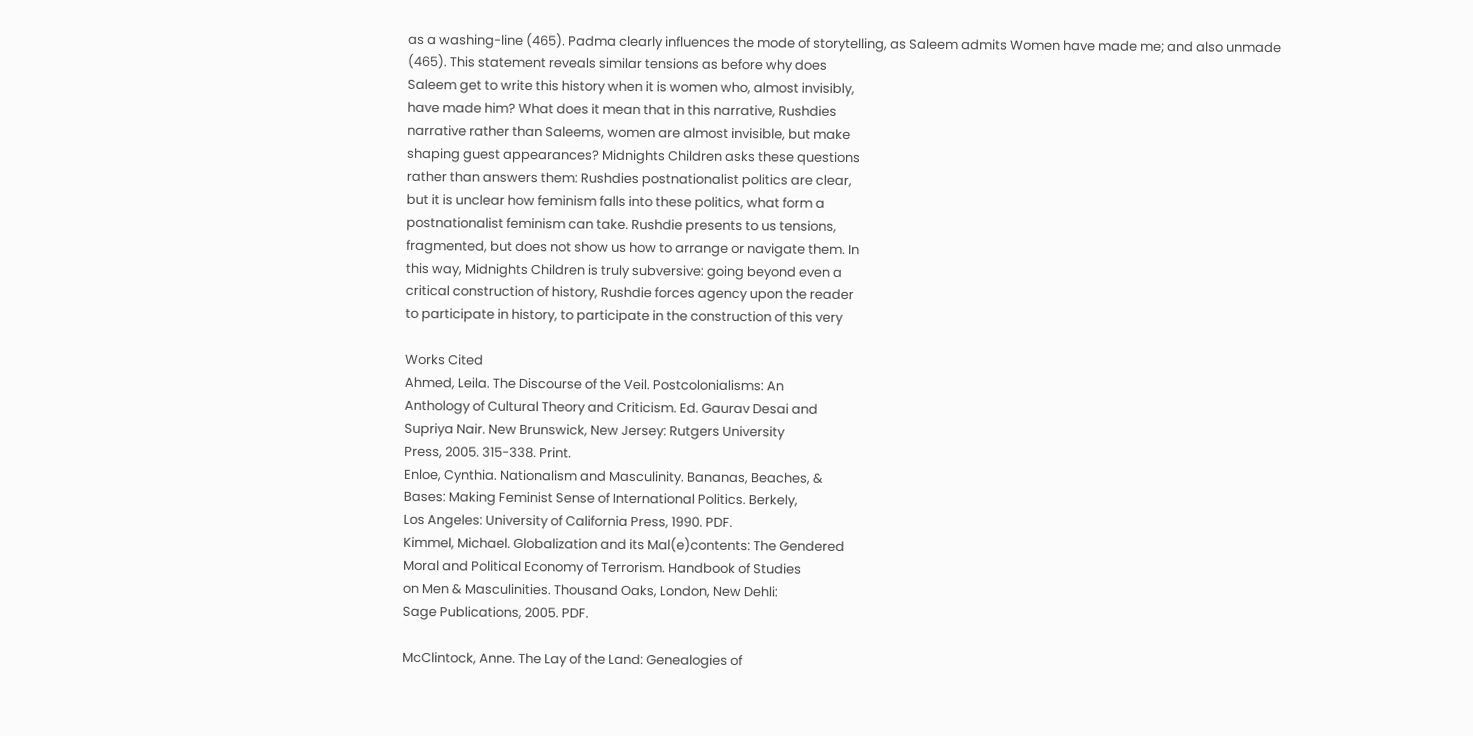as a washing-line (465). Padma clearly influences the mode of storytelling, as Saleem admits Women have made me; and also unmade
(465). This statement reveals similar tensions as before why does
Saleem get to write this history when it is women who, almost invisibly,
have made him? What does it mean that in this narrative, Rushdies
narrative rather than Saleems, women are almost invisible, but make
shaping guest appearances? Midnights Children asks these questions
rather than answers them: Rushdies postnationalist politics are clear,
but it is unclear how feminism falls into these politics, what form a
postnationalist feminism can take. Rushdie presents to us tensions,
fragmented, but does not show us how to arrange or navigate them. In
this way, Midnights Children is truly subversive: going beyond even a
critical construction of history, Rushdie forces agency upon the reader
to participate in history, to participate in the construction of this very

Works Cited
Ahmed, Leila. The Discourse of the Veil. Postcolonialisms: An
Anthology of Cultural Theory and Criticism. Ed. Gaurav Desai and
Supriya Nair. New Brunswick, New Jersey: Rutgers University
Press, 2005. 315-338. Print.
Enloe, Cynthia. Nationalism and Masculinity. Bananas, Beaches, &
Bases: Making Feminist Sense of International Politics. Berkely,
Los Angeles: University of California Press, 1990. PDF.
Kimmel, Michael. Globalization and its Mal(e)contents: The Gendered
Moral and Political Economy of Terrorism. Handbook of Studies
on Men & Masculinities. Thousand Oaks, London, New Dehli:
Sage Publications, 2005. PDF.

McClintock, Anne. The Lay of the Land: Genealogies of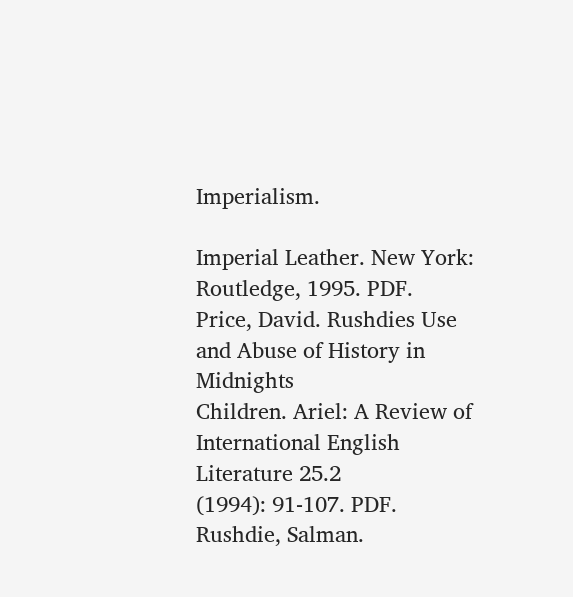Imperialism.

Imperial Leather. New York: Routledge, 1995. PDF.
Price, David. Rushdies Use and Abuse of History in Midnights
Children. Ariel: A Review of International English Literature 25.2
(1994): 91-107. PDF.
Rushdie, Salman.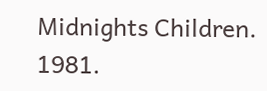Midnights Children. 1981.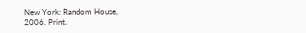New York: Random House,
2006. Print.